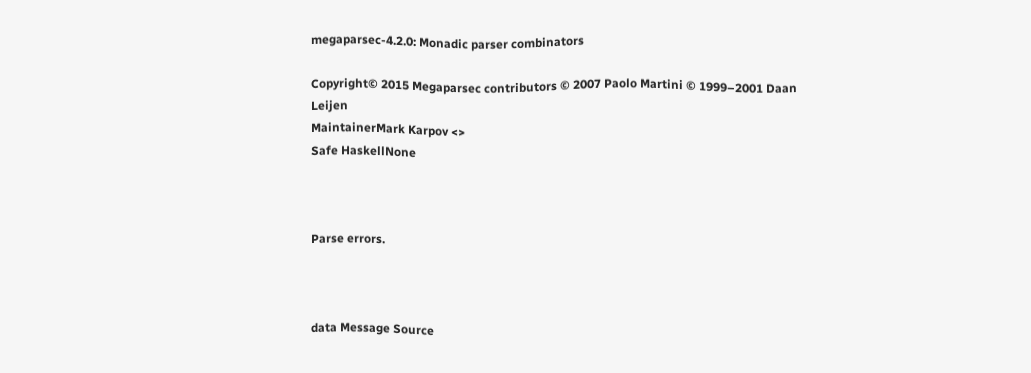megaparsec-4.2.0: Monadic parser combinators

Copyright© 2015 Megaparsec contributors © 2007 Paolo Martini © 1999–2001 Daan Leijen
MaintainerMark Karpov <>
Safe HaskellNone



Parse errors.



data Message Source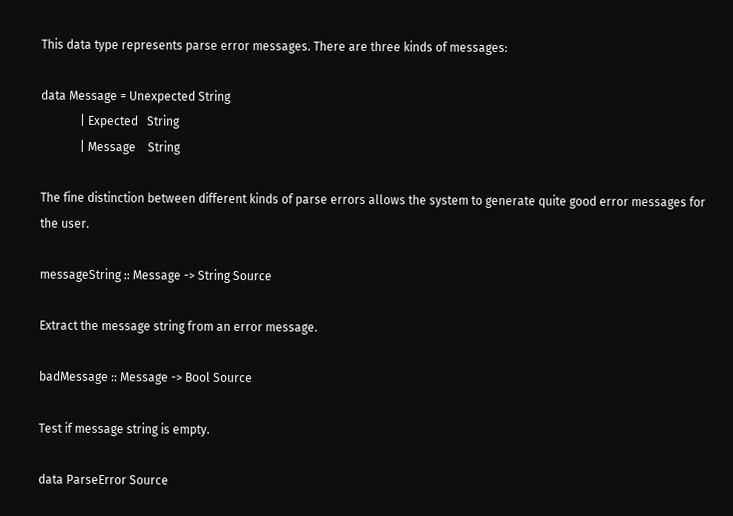This data type represents parse error messages. There are three kinds of messages:

data Message = Unexpected String
             | Expected   String
             | Message    String

The fine distinction between different kinds of parse errors allows the system to generate quite good error messages for the user.

messageString :: Message -> String Source

Extract the message string from an error message.

badMessage :: Message -> Bool Source

Test if message string is empty.

data ParseError Source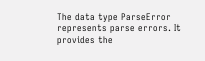The data type ParseError represents parse errors. It provides the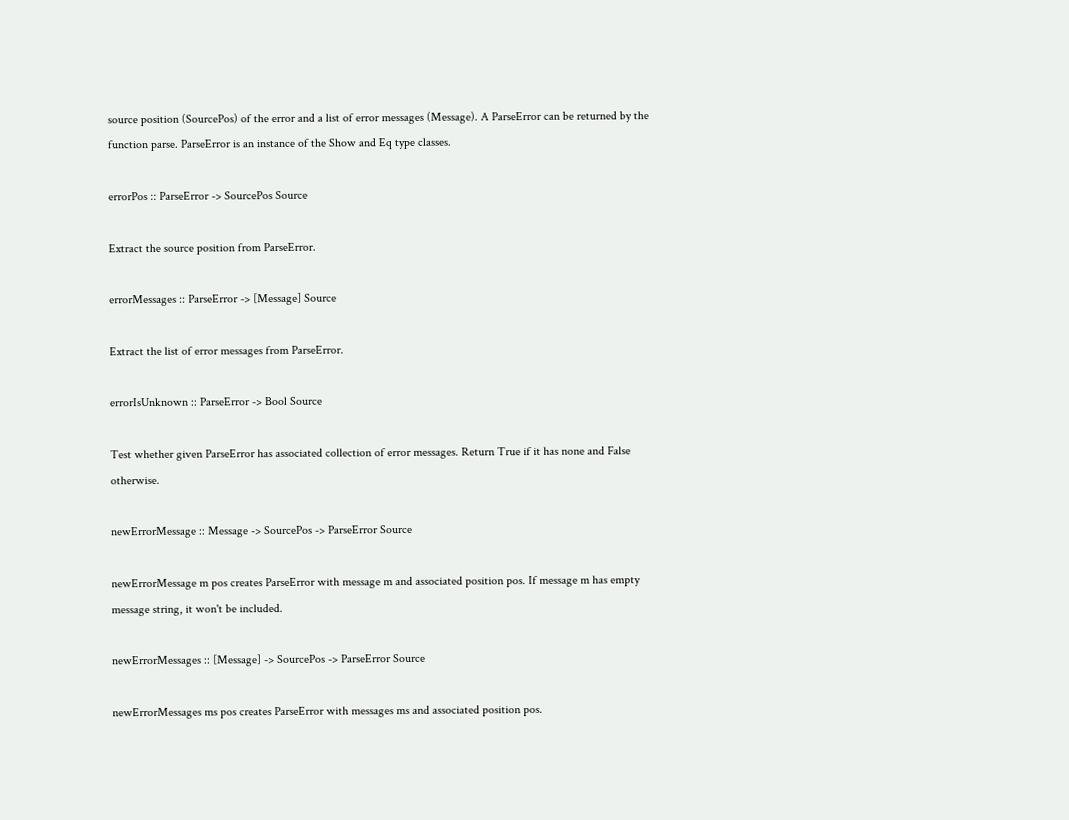source position (SourcePos) of the error and a list of error messages (Message). A ParseError can be returned by the function parse. ParseError is an instance of the Show and Eq type classes.

errorPos :: ParseError -> SourcePos Source

Extract the source position from ParseError.

errorMessages :: ParseError -> [Message] Source

Extract the list of error messages from ParseError.

errorIsUnknown :: ParseError -> Bool Source

Test whether given ParseError has associated collection of error messages. Return True if it has none and False otherwise.

newErrorMessage :: Message -> SourcePos -> ParseError Source

newErrorMessage m pos creates ParseError with message m and associated position pos. If message m has empty message string, it won't be included.

newErrorMessages :: [Message] -> SourcePos -> ParseError Source

newErrorMessages ms pos creates ParseError with messages ms and associated position pos.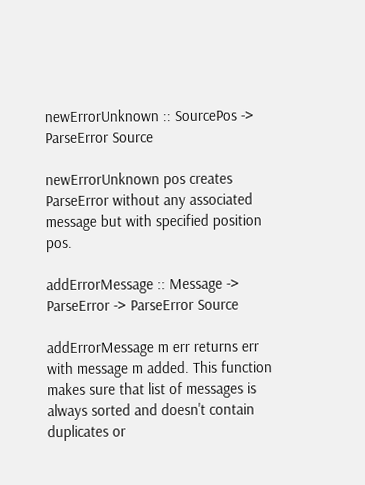newErrorUnknown :: SourcePos -> ParseError Source

newErrorUnknown pos creates ParseError without any associated message but with specified position pos.

addErrorMessage :: Message -> ParseError -> ParseError Source

addErrorMessage m err returns err with message m added. This function makes sure that list of messages is always sorted and doesn't contain duplicates or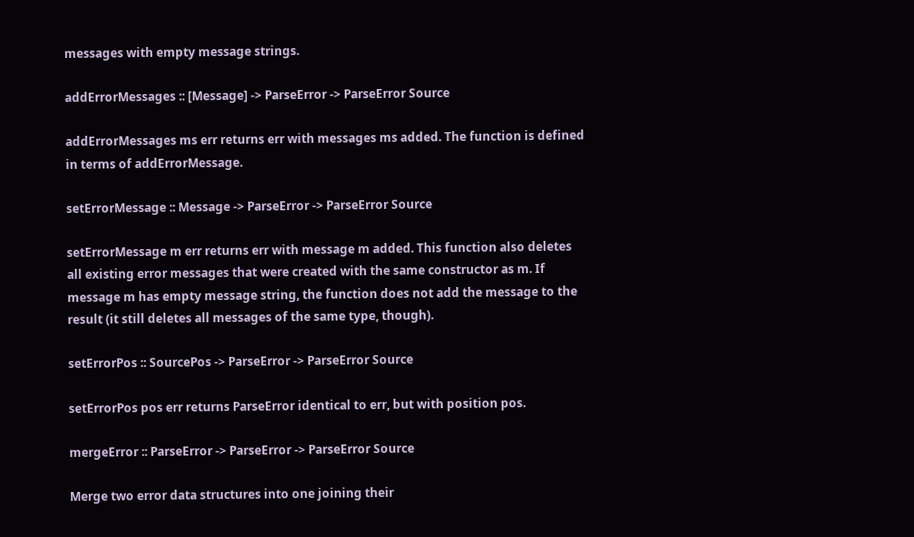messages with empty message strings.

addErrorMessages :: [Message] -> ParseError -> ParseError Source

addErrorMessages ms err returns err with messages ms added. The function is defined in terms of addErrorMessage.

setErrorMessage :: Message -> ParseError -> ParseError Source

setErrorMessage m err returns err with message m added. This function also deletes all existing error messages that were created with the same constructor as m. If message m has empty message string, the function does not add the message to the result (it still deletes all messages of the same type, though).

setErrorPos :: SourcePos -> ParseError -> ParseError Source

setErrorPos pos err returns ParseError identical to err, but with position pos.

mergeError :: ParseError -> ParseError -> ParseError Source

Merge two error data structures into one joining their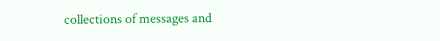collections of messages and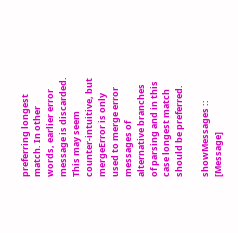preferring longest match. In other words, earlier error message is discarded. This may seem counter-intuitive, but mergeError is only used to merge error messages of alternative branches of parsing and in this case longest match should be preferred.

showMessages :: [Message]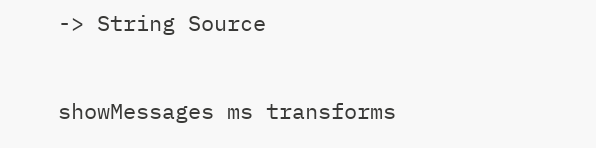-> String Source

showMessages ms transforms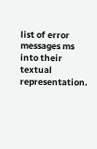list of error messages ms into their textual representation.